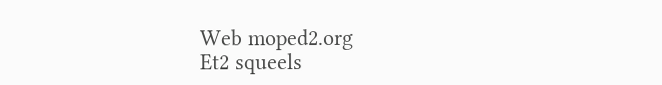Web moped2.org
Et2 squeels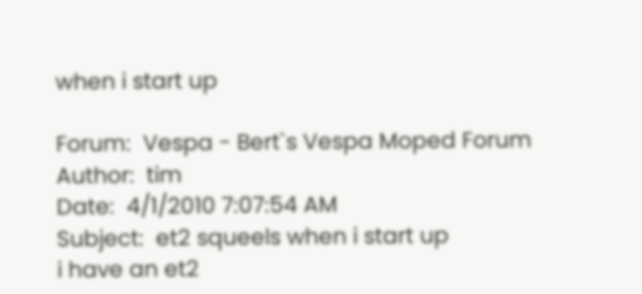when i start up

Forum:  Vespa - Bert`s Vespa Moped Forum
Author:  tim
Date:  4/1/2010 7:07:54 AM
Subject:  et2 squeels when i start up
i have an et2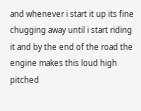and whenever i start it up its fine chugging away until i start riding it and by the end of the road the engine makes this loud high pitched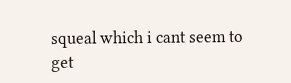squeal which i cant seem to get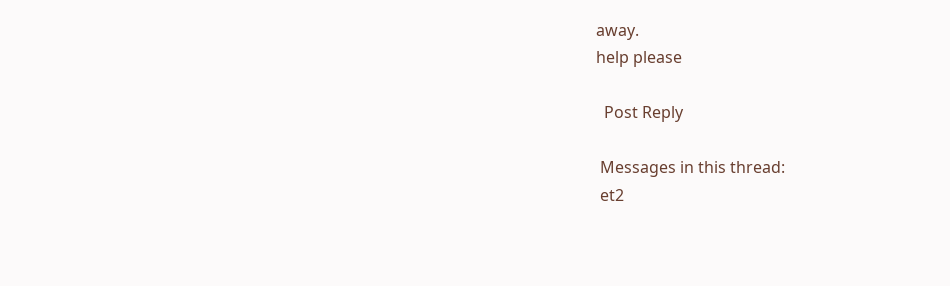away.
help please

  Post Reply

 Messages in this thread:
 et2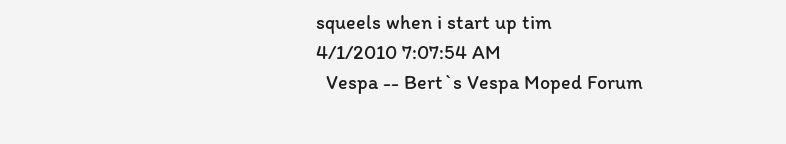squeels when i start up tim
4/1/2010 7:07:54 AM
  Vespa -- Bert`s Vespa Moped Forum